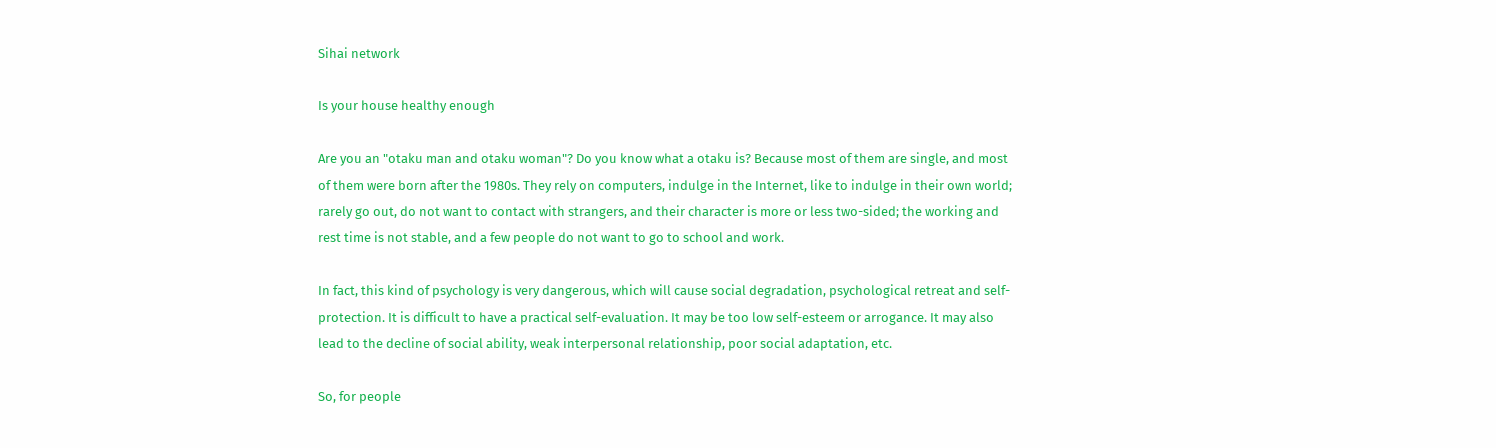Sihai network

Is your house healthy enough

Are you an "otaku man and otaku woman"? Do you know what a otaku is? Because most of them are single, and most of them were born after the 1980s. They rely on computers, indulge in the Internet, like to indulge in their own world; rarely go out, do not want to contact with strangers, and their character is more or less two-sided; the working and rest time is not stable, and a few people do not want to go to school and work.

In fact, this kind of psychology is very dangerous, which will cause social degradation, psychological retreat and self-protection. It is difficult to have a practical self-evaluation. It may be too low self-esteem or arrogance. It may also lead to the decline of social ability, weak interpersonal relationship, poor social adaptation, etc.

So, for people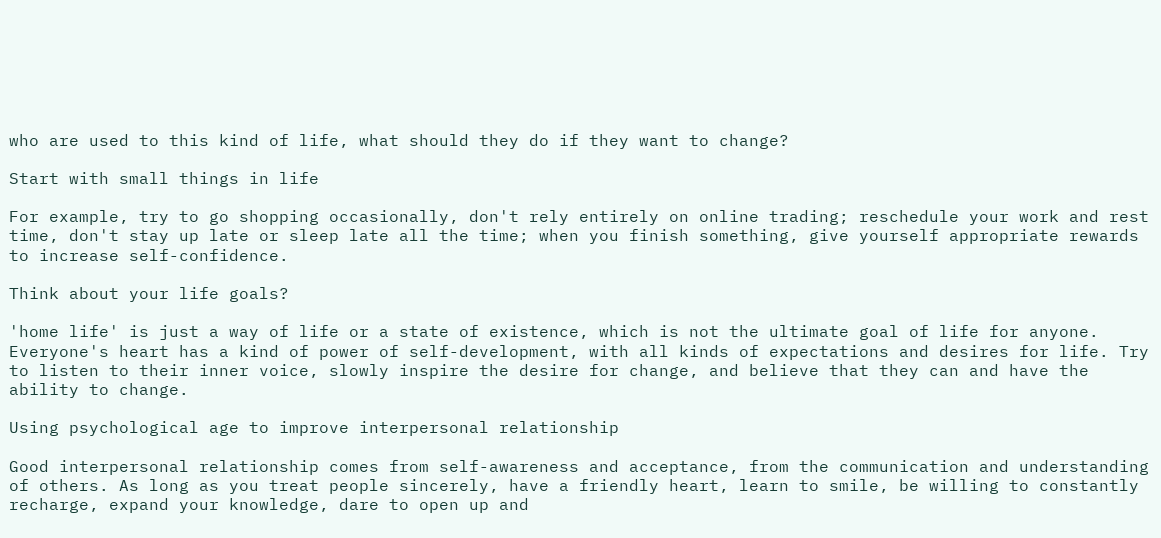who are used to this kind of life, what should they do if they want to change?

Start with small things in life

For example, try to go shopping occasionally, don't rely entirely on online trading; reschedule your work and rest time, don't stay up late or sleep late all the time; when you finish something, give yourself appropriate rewards to increase self-confidence.

Think about your life goals?

'home life' is just a way of life or a state of existence, which is not the ultimate goal of life for anyone. Everyone's heart has a kind of power of self-development, with all kinds of expectations and desires for life. Try to listen to their inner voice, slowly inspire the desire for change, and believe that they can and have the ability to change.

Using psychological age to improve interpersonal relationship

Good interpersonal relationship comes from self-awareness and acceptance, from the communication and understanding of others. As long as you treat people sincerely, have a friendly heart, learn to smile, be willing to constantly recharge, expand your knowledge, dare to open up and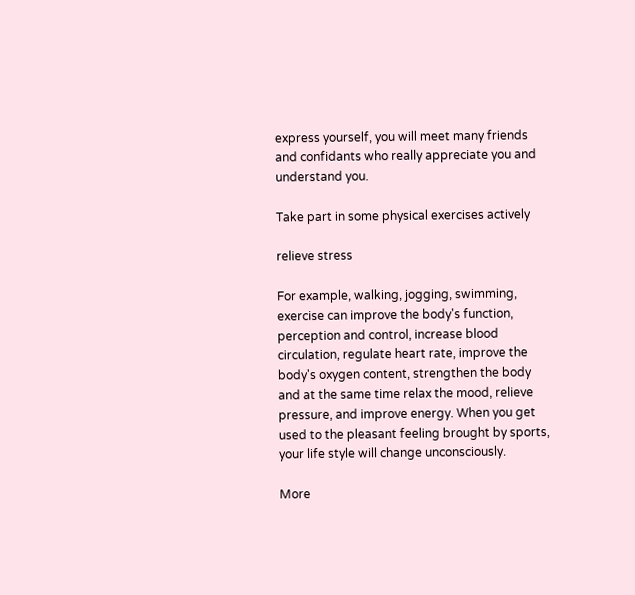express yourself, you will meet many friends and confidants who really appreciate you and understand you.

Take part in some physical exercises actively

relieve stress

For example, walking, jogging, swimming, exercise can improve the body's function, perception and control, increase blood circulation, regulate heart rate, improve the body's oxygen content, strengthen the body and at the same time relax the mood, relieve pressure, and improve energy. When you get used to the pleasant feeling brought by sports, your life style will change unconsciously.

More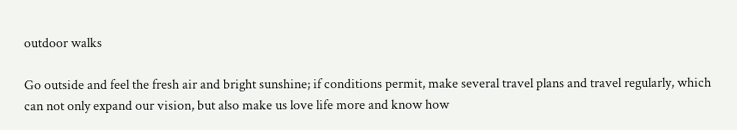outdoor walks

Go outside and feel the fresh air and bright sunshine; if conditions permit, make several travel plans and travel regularly, which can not only expand our vision, but also make us love life more and know how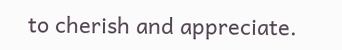to cherish and appreciate.